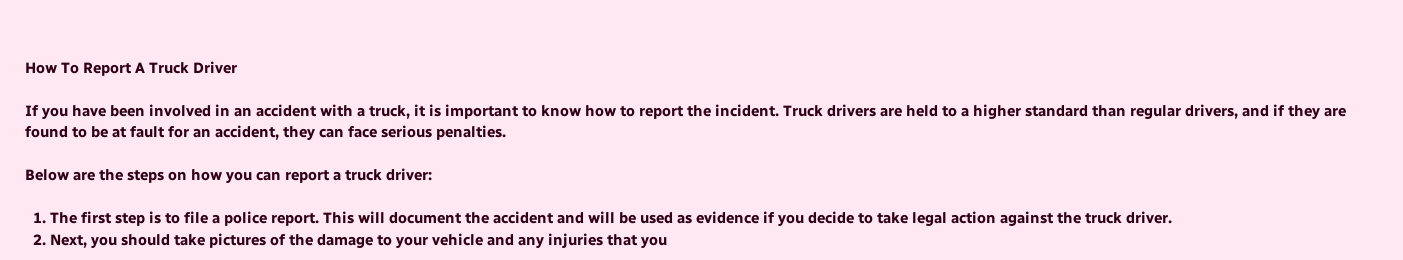How To Report A Truck Driver

If you have been involved in an accident with a truck, it is important to know how to report the incident. Truck drivers are held to a higher standard than regular drivers, and if they are found to be at fault for an accident, they can face serious penalties.

Below are the steps on how you can report a truck driver:

  1. The first step is to file a police report. This will document the accident and will be used as evidence if you decide to take legal action against the truck driver.
  2. Next, you should take pictures of the damage to your vehicle and any injuries that you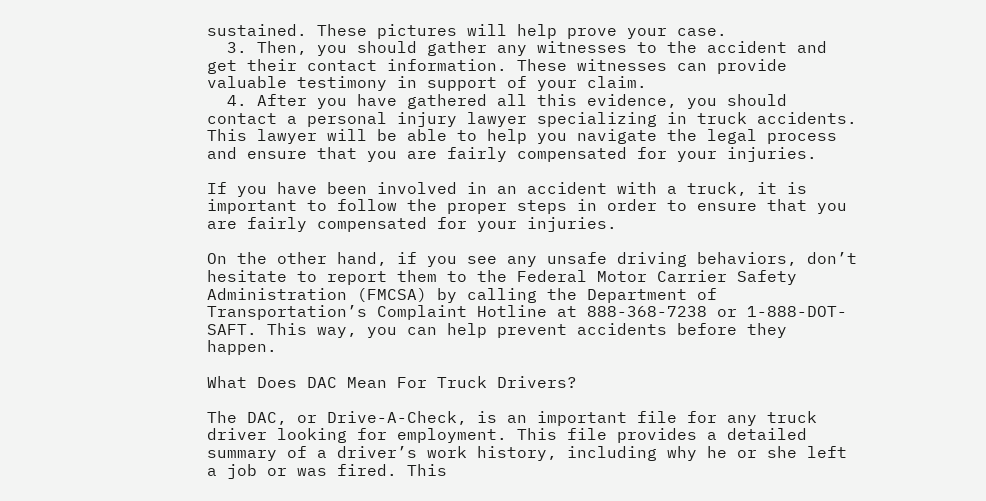sustained. These pictures will help prove your case.
  3. Then, you should gather any witnesses to the accident and get their contact information. These witnesses can provide valuable testimony in support of your claim.
  4. After you have gathered all this evidence, you should contact a personal injury lawyer specializing in truck accidents. This lawyer will be able to help you navigate the legal process and ensure that you are fairly compensated for your injuries.

If you have been involved in an accident with a truck, it is important to follow the proper steps in order to ensure that you are fairly compensated for your injuries.

On the other hand, if you see any unsafe driving behaviors, don’t hesitate to report them to the Federal Motor Carrier Safety Administration (FMCSA) by calling the Department of Transportation’s Complaint Hotline at 888-368-7238 or 1-888-DOT-SAFT. This way, you can help prevent accidents before they happen.

What Does DAC Mean For Truck Drivers?

The DAC, or Drive-A-Check, is an important file for any truck driver looking for employment. This file provides a detailed summary of a driver’s work history, including why he or she left a job or was fired. This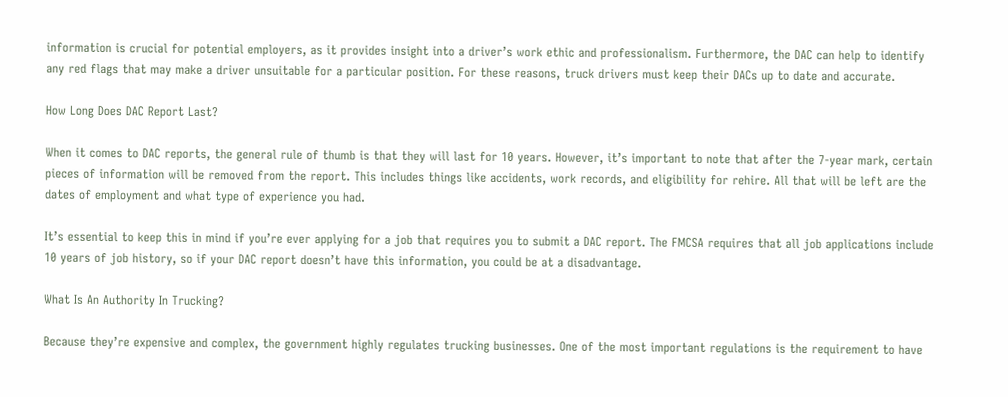information is crucial for potential employers, as it provides insight into a driver’s work ethic and professionalism. Furthermore, the DAC can help to identify any red flags that may make a driver unsuitable for a particular position. For these reasons, truck drivers must keep their DACs up to date and accurate.

How Long Does DAC Report Last?

When it comes to DAC reports, the general rule of thumb is that they will last for 10 years. However, it’s important to note that after the 7-year mark, certain pieces of information will be removed from the report. This includes things like accidents, work records, and eligibility for rehire. All that will be left are the dates of employment and what type of experience you had.

It’s essential to keep this in mind if you’re ever applying for a job that requires you to submit a DAC report. The FMCSA requires that all job applications include 10 years of job history, so if your DAC report doesn’t have this information, you could be at a disadvantage.

What Is An Authority In Trucking?

Because they’re expensive and complex, the government highly regulates trucking businesses. One of the most important regulations is the requirement to have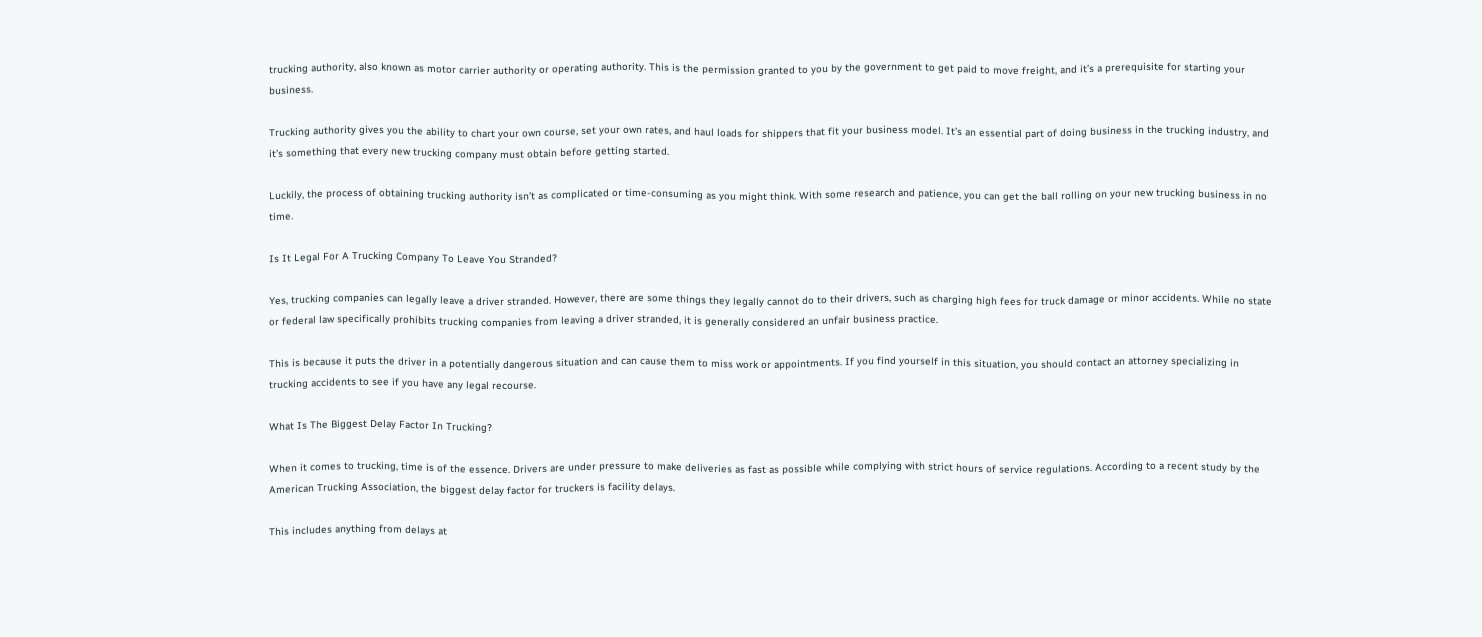trucking authority, also known as motor carrier authority or operating authority. This is the permission granted to you by the government to get paid to move freight, and it’s a prerequisite for starting your business.

Trucking authority gives you the ability to chart your own course, set your own rates, and haul loads for shippers that fit your business model. It’s an essential part of doing business in the trucking industry, and it’s something that every new trucking company must obtain before getting started.

Luckily, the process of obtaining trucking authority isn’t as complicated or time-consuming as you might think. With some research and patience, you can get the ball rolling on your new trucking business in no time.

Is It Legal For A Trucking Company To Leave You Stranded?

Yes, trucking companies can legally leave a driver stranded. However, there are some things they legally cannot do to their drivers, such as charging high fees for truck damage or minor accidents. While no state or federal law specifically prohibits trucking companies from leaving a driver stranded, it is generally considered an unfair business practice.

This is because it puts the driver in a potentially dangerous situation and can cause them to miss work or appointments. If you find yourself in this situation, you should contact an attorney specializing in trucking accidents to see if you have any legal recourse.

What Is The Biggest Delay Factor In Trucking?

When it comes to trucking, time is of the essence. Drivers are under pressure to make deliveries as fast as possible while complying with strict hours of service regulations. According to a recent study by the American Trucking Association, the biggest delay factor for truckers is facility delays.

This includes anything from delays at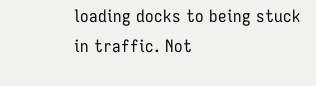loading docks to being stuck in traffic. Not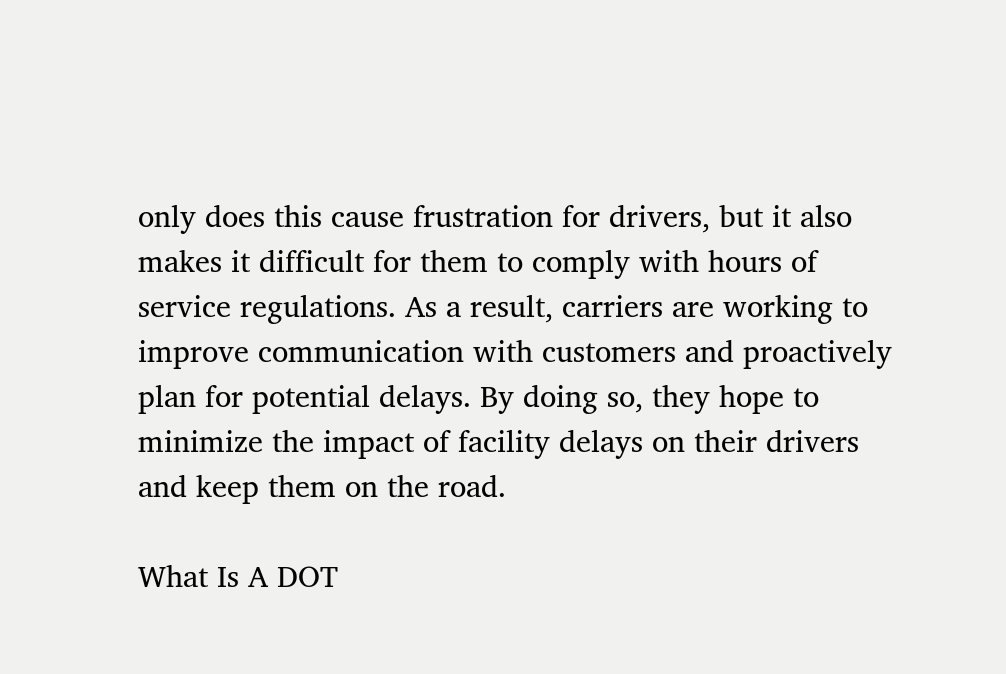only does this cause frustration for drivers, but it also makes it difficult for them to comply with hours of service regulations. As a result, carriers are working to improve communication with customers and proactively plan for potential delays. By doing so, they hope to minimize the impact of facility delays on their drivers and keep them on the road.

What Is A DOT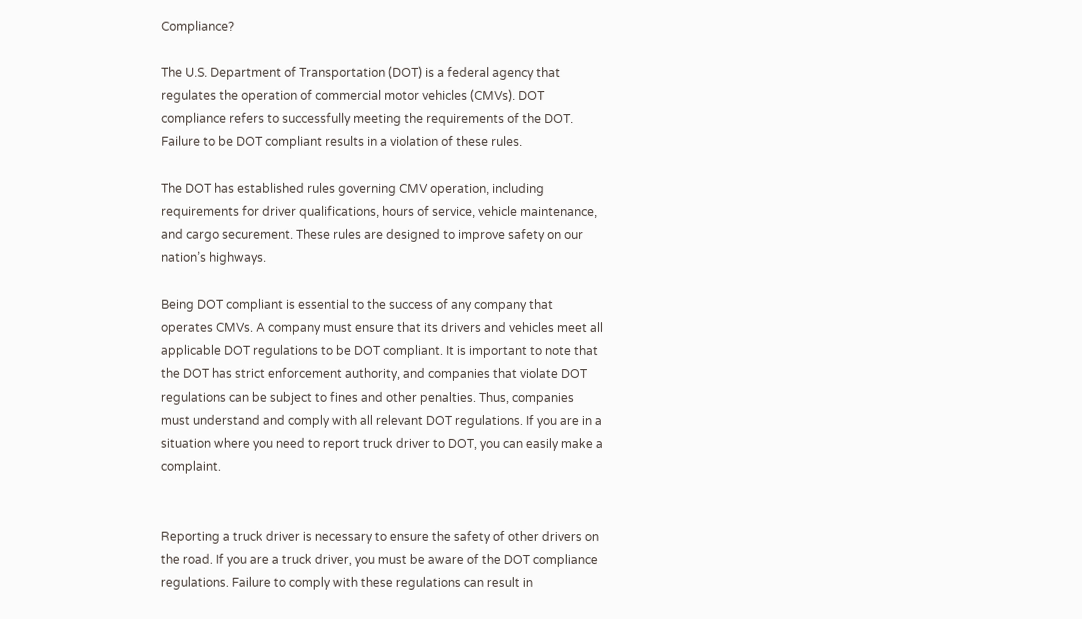Compliance?

The U.S. Department of Transportation (DOT) is a federal agency that regulates the operation of commercial motor vehicles (CMVs). DOT compliance refers to successfully meeting the requirements of the DOT. Failure to be DOT compliant results in a violation of these rules.

The DOT has established rules governing CMV operation, including requirements for driver qualifications, hours of service, vehicle maintenance, and cargo securement. These rules are designed to improve safety on our nation’s highways.

Being DOT compliant is essential to the success of any company that operates CMVs. A company must ensure that its drivers and vehicles meet all applicable DOT regulations to be DOT compliant. It is important to note that the DOT has strict enforcement authority, and companies that violate DOT regulations can be subject to fines and other penalties. Thus, companies must understand and comply with all relevant DOT regulations. If you are in a situation where you need to report truck driver to DOT, you can easily make a complaint.


Reporting a truck driver is necessary to ensure the safety of other drivers on the road. If you are a truck driver, you must be aware of the DOT compliance regulations. Failure to comply with these regulations can result in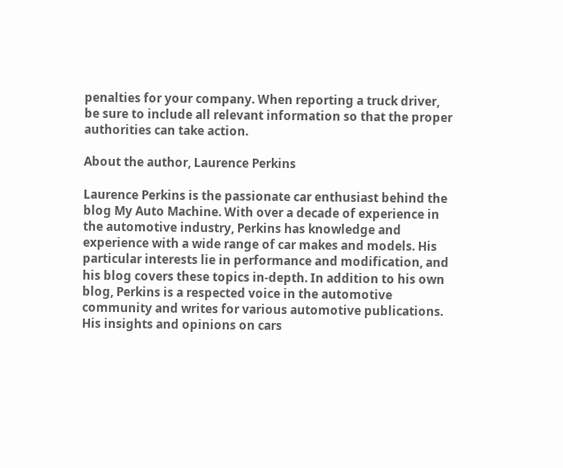penalties for your company. When reporting a truck driver, be sure to include all relevant information so that the proper authorities can take action.

About the author, Laurence Perkins

Laurence Perkins is the passionate car enthusiast behind the blog My Auto Machine. With over a decade of experience in the automotive industry, Perkins has knowledge and experience with a wide range of car makes and models. His particular interests lie in performance and modification, and his blog covers these topics in-depth. In addition to his own blog, Perkins is a respected voice in the automotive community and writes for various automotive publications. His insights and opinions on cars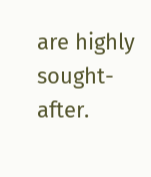are highly sought-after.